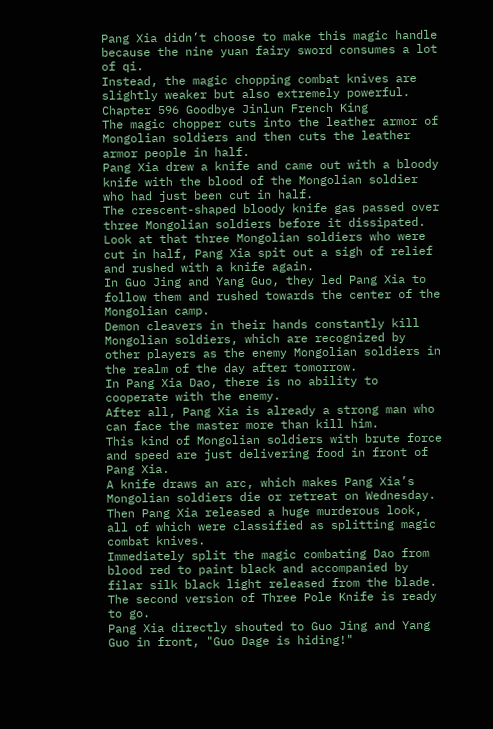Pang Xia didn’t choose to make this magic handle because the nine yuan fairy sword consumes a lot of qi.
Instead, the magic chopping combat knives are slightly weaker but also extremely powerful.
Chapter 596 Goodbye Jinlun French King
The magic chopper cuts into the leather armor of Mongolian soldiers and then cuts the leather armor people in half.
Pang Xia drew a knife and came out with a bloody knife with the blood of the Mongolian soldier who had just been cut in half.
The crescent-shaped bloody knife gas passed over three Mongolian soldiers before it dissipated.
Look at that three Mongolian soldiers who were cut in half, Pang Xia spit out a sigh of relief and rushed with a knife again.
In Guo Jing and Yang Guo, they led Pang Xia to follow them and rushed towards the center of the Mongolian camp.
Demon cleavers in their hands constantly kill Mongolian soldiers, which are recognized by other players as the enemy Mongolian soldiers in the realm of the day after tomorrow.
In Pang Xia Dao, there is no ability to cooperate with the enemy.
After all, Pang Xia is already a strong man who can face the master more than kill him.
This kind of Mongolian soldiers with brute force and speed are just delivering food in front of Pang Xia.
A knife draws an arc, which makes Pang Xia’s Mongolian soldiers die or retreat on Wednesday.
Then Pang Xia released a huge murderous look, all of which were classified as splitting magic combat knives.
Immediately split the magic combating Dao from blood red to paint black and accompanied by filar silk black light released from the blade.
The second version of Three Pole Knife is ready to go.
Pang Xia directly shouted to Guo Jing and Yang Guo in front, "Guo Dage is hiding!"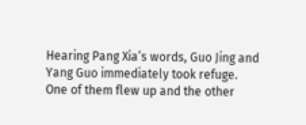Hearing Pang Xia’s words, Guo Jing and Yang Guo immediately took refuge.
One of them flew up and the other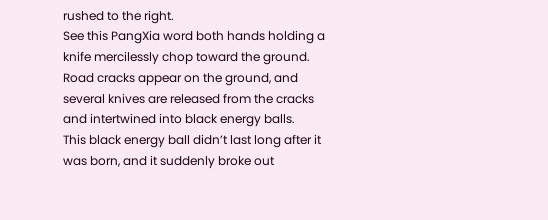rushed to the right.
See this PangXia word both hands holding a knife mercilessly chop toward the ground.
Road cracks appear on the ground, and several knives are released from the cracks and intertwined into black energy balls.
This black energy ball didn’t last long after it was born, and it suddenly broke out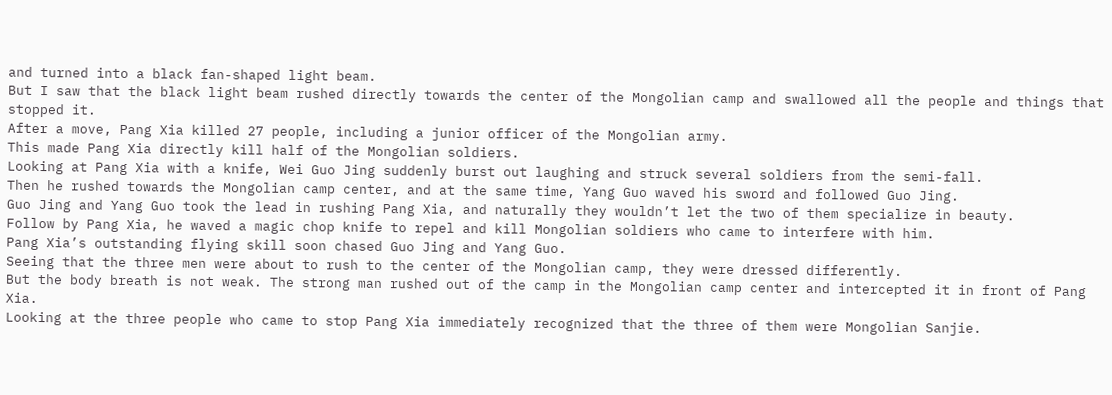and turned into a black fan-shaped light beam.
But I saw that the black light beam rushed directly towards the center of the Mongolian camp and swallowed all the people and things that stopped it.
After a move, Pang Xia killed 27 people, including a junior officer of the Mongolian army.
This made Pang Xia directly kill half of the Mongolian soldiers.
Looking at Pang Xia with a knife, Wei Guo Jing suddenly burst out laughing and struck several soldiers from the semi-fall.
Then he rushed towards the Mongolian camp center, and at the same time, Yang Guo waved his sword and followed Guo Jing.
Guo Jing and Yang Guo took the lead in rushing Pang Xia, and naturally they wouldn’t let the two of them specialize in beauty.
Follow by Pang Xia, he waved a magic chop knife to repel and kill Mongolian soldiers who came to interfere with him.
Pang Xia’s outstanding flying skill soon chased Guo Jing and Yang Guo.
Seeing that the three men were about to rush to the center of the Mongolian camp, they were dressed differently.
But the body breath is not weak. The strong man rushed out of the camp in the Mongolian camp center and intercepted it in front of Pang Xia.
Looking at the three people who came to stop Pang Xia immediately recognized that the three of them were Mongolian Sanjie.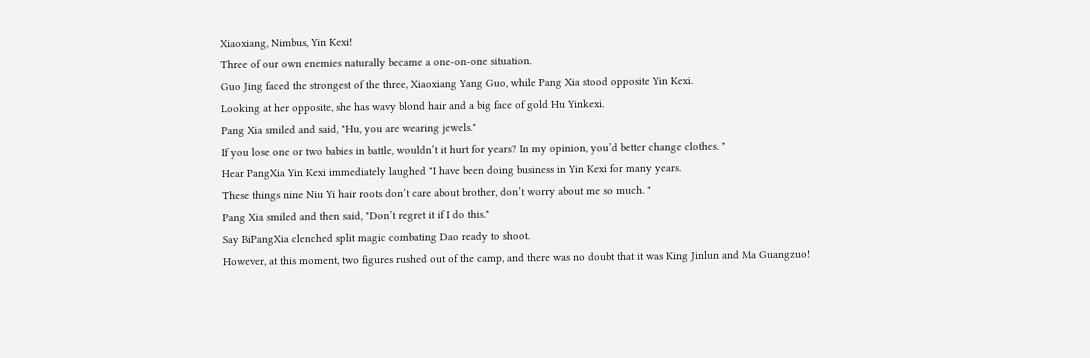Xiaoxiang, Nimbus, Yin Kexi!
Three of our own enemies naturally became a one-on-one situation.
Guo Jing faced the strongest of the three, Xiaoxiang Yang Guo, while Pang Xia stood opposite Yin Kexi.
Looking at her opposite, she has wavy blond hair and a big face of gold Hu Yinkexi.
Pang Xia smiled and said, "Hu, you are wearing jewels."
If you lose one or two babies in battle, wouldn’t it hurt for years? In my opinion, you’d better change clothes. "
Hear PangXia Yin Kexi immediately laughed "I have been doing business in Yin Kexi for many years.
These things nine Niu Yi hair roots don’t care about brother, don’t worry about me so much. "
Pang Xia smiled and then said, "Don’t regret it if I do this."
Say BiPangXia clenched split magic combating Dao ready to shoot.
However, at this moment, two figures rushed out of the camp, and there was no doubt that it was King Jinlun and Ma Guangzuo!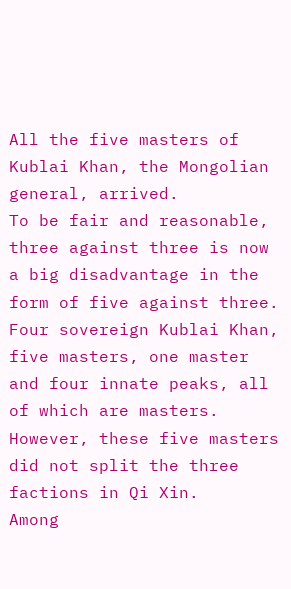All the five masters of Kublai Khan, the Mongolian general, arrived.
To be fair and reasonable, three against three is now a big disadvantage in the form of five against three.
Four sovereign Kublai Khan, five masters, one master and four innate peaks, all of which are masters.
However, these five masters did not split the three factions in Qi Xin.
Among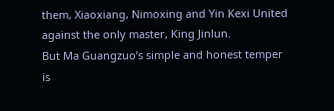them, Xiaoxiang, Nimoxing and Yin Kexi United against the only master, King Jinlun.
But Ma Guangzuo’s simple and honest temper is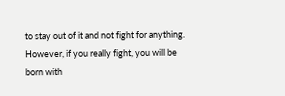to stay out of it and not fight for anything.
However, if you really fight, you will be born with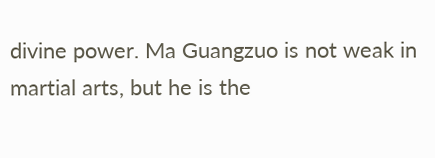divine power. Ma Guangzuo is not weak in martial arts, but he is the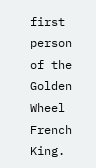first person of the Golden Wheel French King.